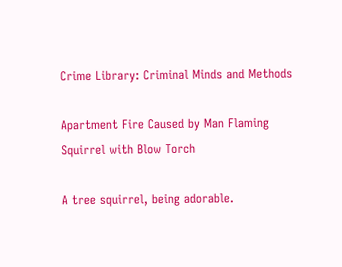Crime Library: Criminal Minds and Methods

Apartment Fire Caused by Man Flaming Squirrel with Blow Torch

A tree squirrel, being adorable.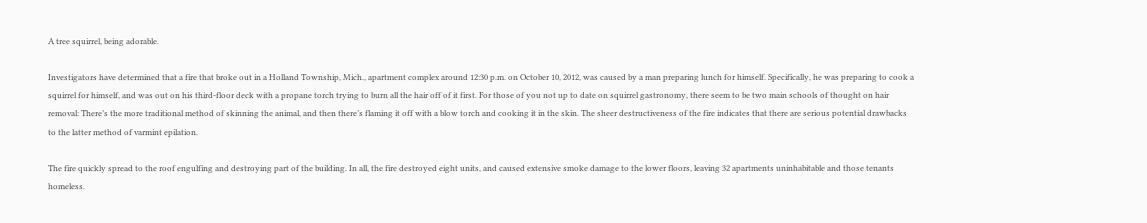A tree squirrel, being adorable.

Investigators have determined that a fire that broke out in a Holland Township, Mich., apartment complex around 12:30 p.m. on October 10, 2012, was caused by a man preparing lunch for himself. Specifically, he was preparing to cook a squirrel for himself, and was out on his third-floor deck with a propane torch trying to burn all the hair off of it first. For those of you not up to date on squirrel gastronomy, there seem to be two main schools of thought on hair removal: There’s the more traditional method of skinning the animal, and then there’s flaming it off with a blow torch and cooking it in the skin. The sheer destructiveness of the fire indicates that there are serious potential drawbacks to the latter method of varmint epilation.

The fire quickly spread to the roof engulfing and destroying part of the building. In all, the fire destroyed eight units, and caused extensive smoke damage to the lower floors, leaving 32 apartments uninhabitable and those tenants homeless.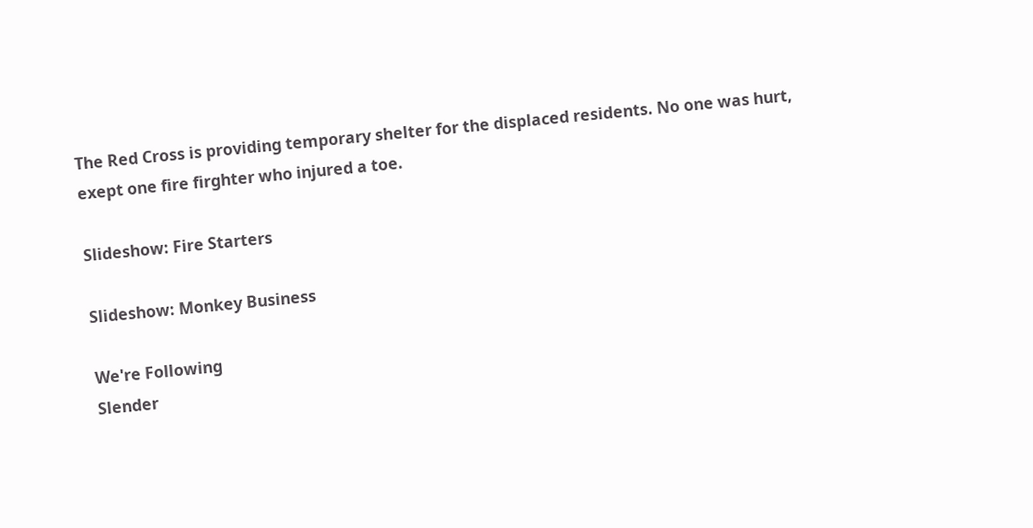The Red Cross is providing temporary shelter for the displaced residents. No one was hurt, exept one fire firghter who injured a toe.

Slideshow: Fire Starters

Slideshow: Monkey Business

We're Following
Slender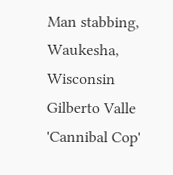Man stabbing, Waukesha, Wisconsin
Gilberto Valle 'Cannibal Cop'